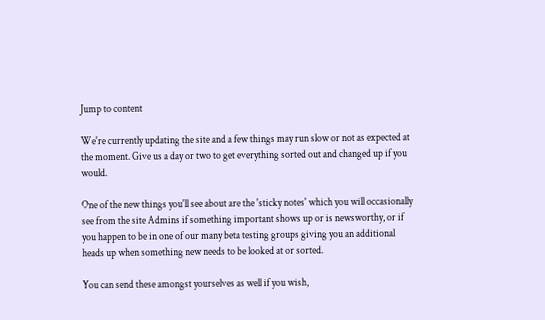Jump to content

We're currently updating the site and a few things may run slow or not as expected at the moment. Give us a day or two to get everything sorted out and changed up if you would.

One of the new things you'll see about are the 'sticky notes' which you will occasionally see from the site Admins if something important shows up or is newsworthy, or if you happen to be in one of our many beta testing groups giving you an additional heads up when something new needs to be looked at or sorted.

You can send these amongst yourselves as well if you wish,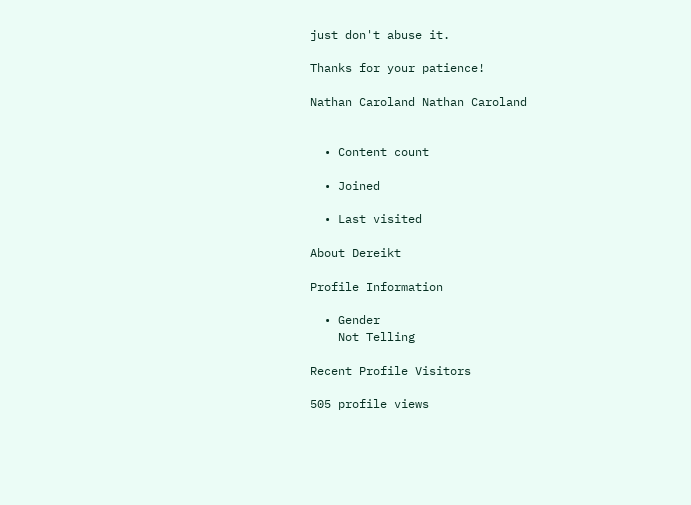just don't abuse it.

Thanks for your patience!

Nathan Caroland Nathan Caroland


  • Content count

  • Joined

  • Last visited

About Dereikt

Profile Information

  • Gender
    Not Telling

Recent Profile Visitors

505 profile views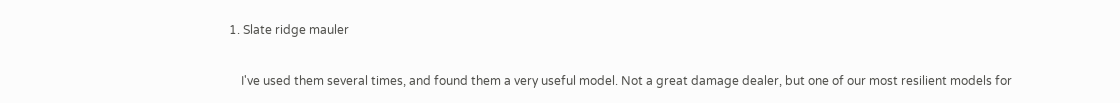1. Slate ridge mauler

    I've used them several times, and found them a very useful model. Not a great damage dealer, but one of our most resilient models for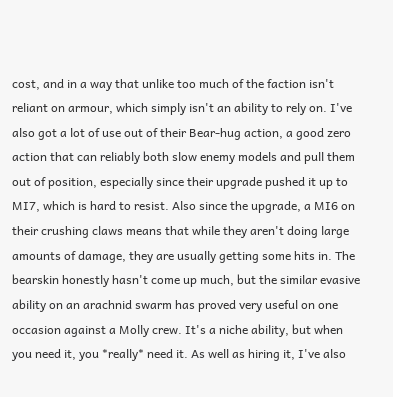cost, and in a way that unlike too much of the faction isn't reliant on armour, which simply isn't an ability to rely on. I've also got a lot of use out of their Bear-hug action, a good zero action that can reliably both slow enemy models and pull them out of position, especially since their upgrade pushed it up to MI7, which is hard to resist. Also since the upgrade, a MI6 on their crushing claws means that while they aren't doing large amounts of damage, they are usually getting some hits in. The bearskin honestly hasn't come up much, but the similar evasive ability on an arachnid swarm has proved very useful on one occasion against a Molly crew. It's a niche ability, but when you need it, you *really* need it. As well as hiring it, I've also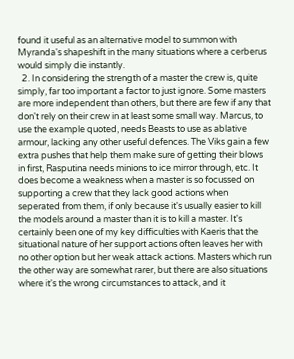found it useful as an alternative model to summon with Myranda's shapeshift in the many situations where a cerberus would simply die instantly.
  2. In considering the strength of a master the crew is, quite simply, far too important a factor to just ignore. Some masters are more independent than others, but there are few if any that don't rely on their crew in at least some small way. Marcus, to use the example quoted, needs Beasts to use as ablative armour, lacking any other useful defences. The Viks gain a few extra pushes that help them make sure of getting their blows in first, Rasputina needs minions to ice mirror through, etc. It does become a weakness when a master is so focussed on supporting a crew that they lack good actions when seperated from them, if only because it's usually easier to kill the models around a master than it is to kill a master. It's certainly been one of my key difficulties with Kaeris that the situational nature of her support actions often leaves her with no other option but her weak attack actions. Masters which run the other way are somewhat rarer, but there are also situations where it's the wrong circumstances to attack, and it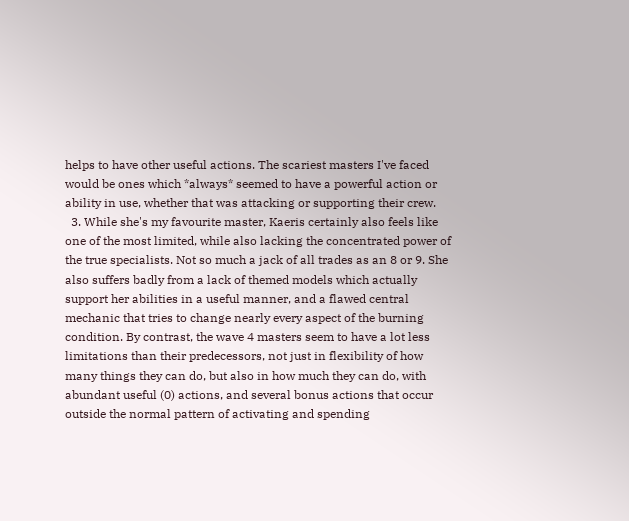helps to have other useful actions. The scariest masters I've faced would be ones which *always* seemed to have a powerful action or ability in use, whether that was attacking or supporting their crew.
  3. While she's my favourite master, Kaeris certainly also feels like one of the most limited, while also lacking the concentrated power of the true specialists. Not so much a jack of all trades as an 8 or 9. She also suffers badly from a lack of themed models which actually support her abilities in a useful manner, and a flawed central mechanic that tries to change nearly every aspect of the burning condition. By contrast, the wave 4 masters seem to have a lot less limitations than their predecessors, not just in flexibility of how many things they can do, but also in how much they can do, with abundant useful (0) actions, and several bonus actions that occur outside the normal pattern of activating and spending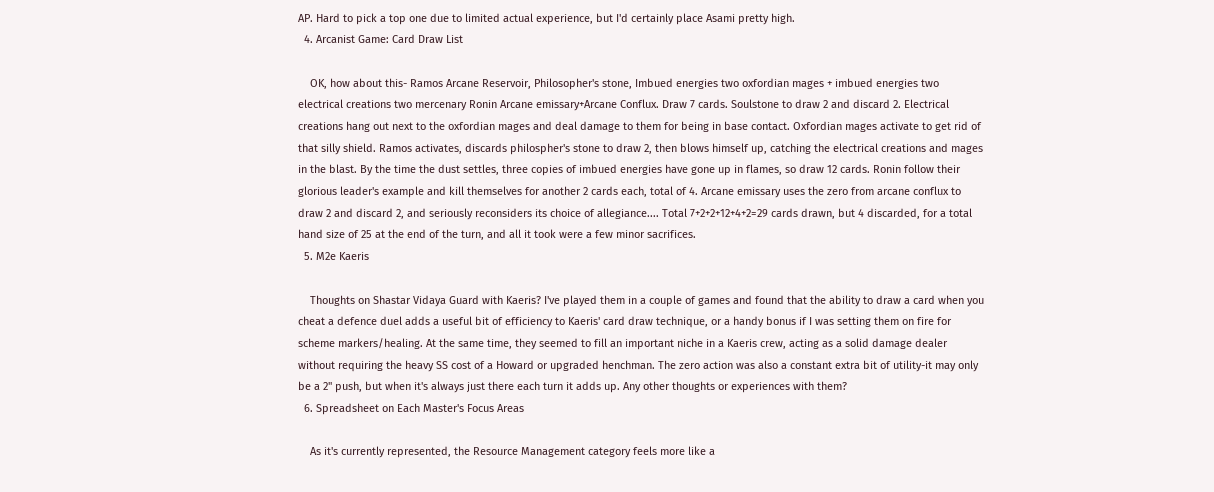AP. Hard to pick a top one due to limited actual experience, but I'd certainly place Asami pretty high.
  4. Arcanist Game: Card Draw List

    OK, how about this- Ramos Arcane Reservoir, Philosopher's stone, Imbued energies two oxfordian mages + imbued energies two electrical creations two mercenary Ronin Arcane emissary+Arcane Conflux. Draw 7 cards. Soulstone to draw 2 and discard 2. Electrical creations hang out next to the oxfordian mages and deal damage to them for being in base contact. Oxfordian mages activate to get rid of that silly shield. Ramos activates, discards philospher's stone to draw 2, then blows himself up, catching the electrical creations and mages in the blast. By the time the dust settles, three copies of imbued energies have gone up in flames, so draw 12 cards. Ronin follow their glorious leader's example and kill themselves for another 2 cards each, total of 4. Arcane emissary uses the zero from arcane conflux to draw 2 and discard 2, and seriously reconsiders its choice of allegiance.... Total 7+2+2+12+4+2=29 cards drawn, but 4 discarded, for a total hand size of 25 at the end of the turn, and all it took were a few minor sacrifices.
  5. M2e Kaeris

    Thoughts on Shastar Vidaya Guard with Kaeris? I've played them in a couple of games and found that the ability to draw a card when you cheat a defence duel adds a useful bit of efficiency to Kaeris' card draw technique, or a handy bonus if I was setting them on fire for scheme markers/healing. At the same time, they seemed to fill an important niche in a Kaeris crew, acting as a solid damage dealer without requiring the heavy SS cost of a Howard or upgraded henchman. The zero action was also a constant extra bit of utility-it may only be a 2" push, but when it's always just there each turn it adds up. Any other thoughts or experiences with them?
  6. Spreadsheet on Each Master's Focus Areas

    As it's currently represented, the Resource Management category feels more like a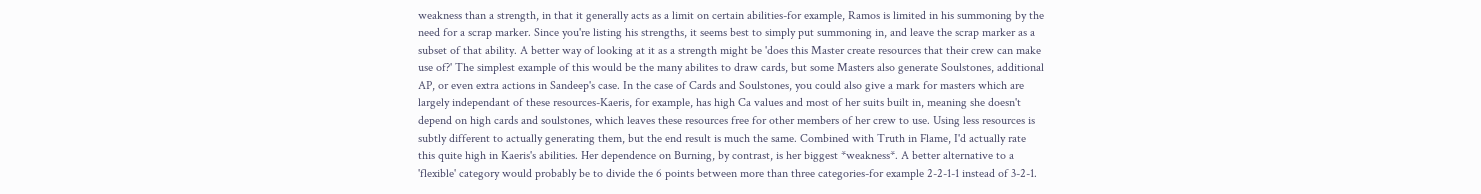weakness than a strength, in that it generally acts as a limit on certain abilities-for example, Ramos is limited in his summoning by the need for a scrap marker. Since you're listing his strengths, it seems best to simply put summoning in, and leave the scrap marker as a subset of that ability. A better way of looking at it as a strength might be 'does this Master create resources that their crew can make use of?' The simplest example of this would be the many abilites to draw cards, but some Masters also generate Soulstones, additional AP, or even extra actions in Sandeep's case. In the case of Cards and Soulstones, you could also give a mark for masters which are largely independant of these resources-Kaeris, for example, has high Ca values and most of her suits built in, meaning she doesn't depend on high cards and soulstones, which leaves these resources free for other members of her crew to use. Using less resources is subtly different to actually generating them, but the end result is much the same. Combined with Truth in Flame, I'd actually rate this quite high in Kaeris's abilities. Her dependence on Burning, by contrast, is her biggest *weakness*. A better alternative to a 'flexible' category would probably be to divide the 6 points between more than three categories-for example 2-2-1-1 instead of 3-2-1.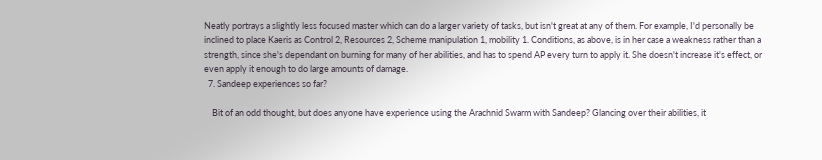Neatly portrays a slightly less focused master which can do a larger variety of tasks, but isn't great at any of them. For example, I'd personally be inclined to place Kaeris as Control 2, Resources 2, Scheme manipulation 1, mobility 1. Conditions, as above, is in her case a weakness rather than a strength, since she's dependant on burning for many of her abilities, and has to spend AP every turn to apply it. She doesn't increase it's effect, or even apply it enough to do large amounts of damage.
  7. Sandeep experiences so far?

    Bit of an odd thought, but does anyone have experience using the Arachnid Swarm with Sandeep? Glancing over their abilities, it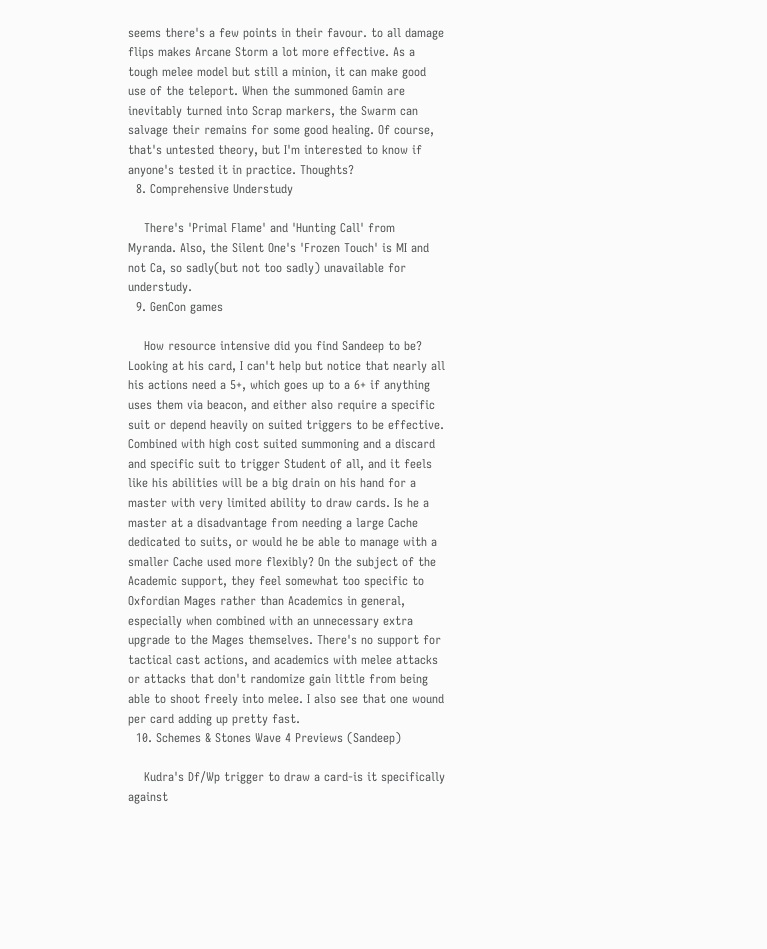seems there's a few points in their favour. to all damage flips makes Arcane Storm a lot more effective. As a tough melee model but still a minion, it can make good use of the teleport. When the summoned Gamin are inevitably turned into Scrap markers, the Swarm can salvage their remains for some good healing. Of course, that's untested theory, but I'm interested to know if anyone's tested it in practice. Thoughts?
  8. Comprehensive Understudy

    There's 'Primal Flame' and 'Hunting Call' from Myranda. Also, the Silent One's 'Frozen Touch' is MI and not Ca, so sadly(but not too sadly) unavailable for understudy.
  9. GenCon games

    How resource intensive did you find Sandeep to be? Looking at his card, I can't help but notice that nearly all his actions need a 5+, which goes up to a 6+ if anything uses them via beacon, and either also require a specific suit or depend heavily on suited triggers to be effective. Combined with high cost suited summoning and a discard and specific suit to trigger Student of all, and it feels like his abilities will be a big drain on his hand for a master with very limited ability to draw cards. Is he a master at a disadvantage from needing a large Cache dedicated to suits, or would he be able to manage with a smaller Cache used more flexibly? On the subject of the Academic support, they feel somewhat too specific to Oxfordian Mages rather than Academics in general, especially when combined with an unnecessary extra upgrade to the Mages themselves. There's no support for tactical cast actions, and academics with melee attacks or attacks that don't randomize gain little from being able to shoot freely into melee. I also see that one wound per card adding up pretty fast.
  10. Schemes & Stones Wave 4 Previews (Sandeep)

    Kudra's Df/Wp trigger to draw a card-is it specifically against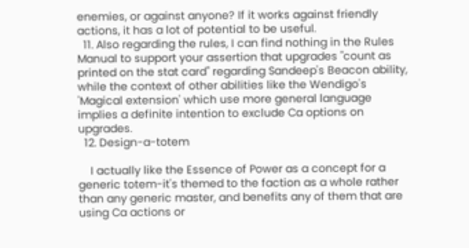enemies, or against anyone? If it works against friendly actions, it has a lot of potential to be useful.
  11. Also regarding the rules, I can find nothing in the Rules Manual to support your assertion that upgrades "count as printed on the stat card" regarding Sandeep's Beacon ability, while the context of other abilities like the Wendigo's 'Magical extension' which use more general language implies a definite intention to exclude Ca options on upgrades.
  12. Design-a-totem

    I actually like the Essence of Power as a concept for a generic totem-it's themed to the faction as a whole rather than any generic master, and benefits any of them that are using Ca actions or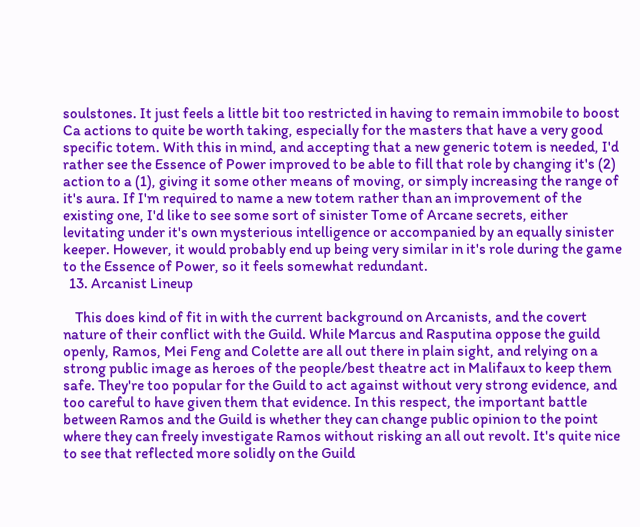soulstones. It just feels a little bit too restricted in having to remain immobile to boost Ca actions to quite be worth taking, especially for the masters that have a very good specific totem. With this in mind, and accepting that a new generic totem is needed, I'd rather see the Essence of Power improved to be able to fill that role by changing it's (2) action to a (1), giving it some other means of moving, or simply increasing the range of it's aura. If I'm required to name a new totem rather than an improvement of the existing one, I'd like to see some sort of sinister Tome of Arcane secrets, either levitating under it's own mysterious intelligence or accompanied by an equally sinister keeper. However, it would probably end up being very similar in it's role during the game to the Essence of Power, so it feels somewhat redundant.
  13. Arcanist Lineup

    This does kind of fit in with the current background on Arcanists, and the covert nature of their conflict with the Guild. While Marcus and Rasputina oppose the guild openly, Ramos, Mei Feng and Colette are all out there in plain sight, and relying on a strong public image as heroes of the people/best theatre act in Malifaux to keep them safe. They're too popular for the Guild to act against without very strong evidence, and too careful to have given them that evidence. In this respect, the important battle between Ramos and the Guild is whether they can change public opinion to the point where they can freely investigate Ramos without risking an all out revolt. It's quite nice to see that reflected more solidly on the Guild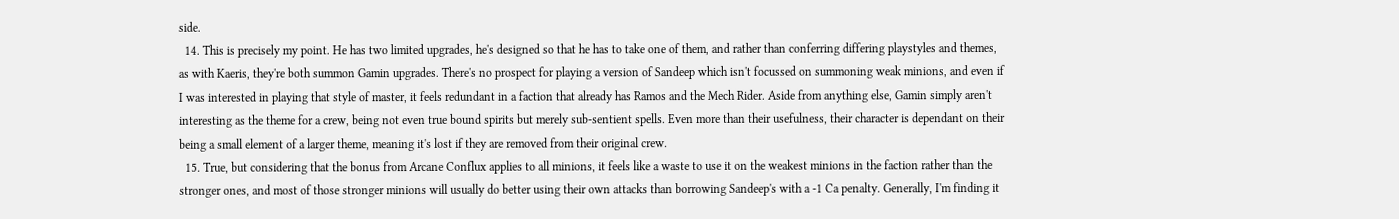side.
  14. This is precisely my point. He has two limited upgrades, he's designed so that he has to take one of them, and rather than conferring differing playstyles and themes, as with Kaeris, they're both summon Gamin upgrades. There's no prospect for playing a version of Sandeep which isn't focussed on summoning weak minions, and even if I was interested in playing that style of master, it feels redundant in a faction that already has Ramos and the Mech Rider. Aside from anything else, Gamin simply aren't interesting as the theme for a crew, being not even true bound spirits but merely sub-sentient spells. Even more than their usefulness, their character is dependant on their being a small element of a larger theme, meaning it's lost if they are removed from their original crew.
  15. True, but considering that the bonus from Arcane Conflux applies to all minions, it feels like a waste to use it on the weakest minions in the faction rather than the stronger ones, and most of those stronger minions will usually do better using their own attacks than borrowing Sandeep's with a -1 Ca penalty. Generally, I'm finding it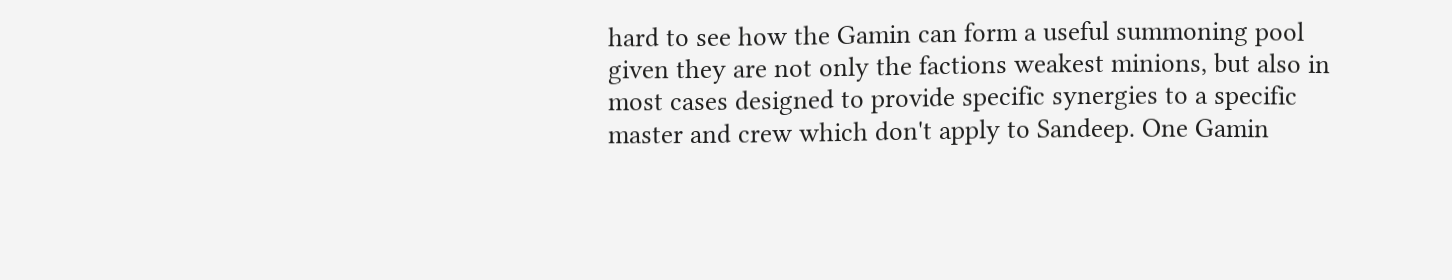hard to see how the Gamin can form a useful summoning pool given they are not only the factions weakest minions, but also in most cases designed to provide specific synergies to a specific master and crew which don't apply to Sandeep. One Gamin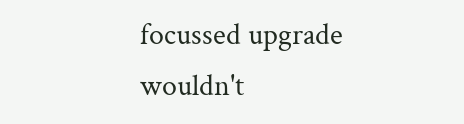focussed upgrade wouldn't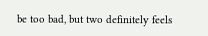be too bad, but two definitely feels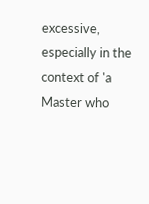excessive, especially in the context of 'a Master who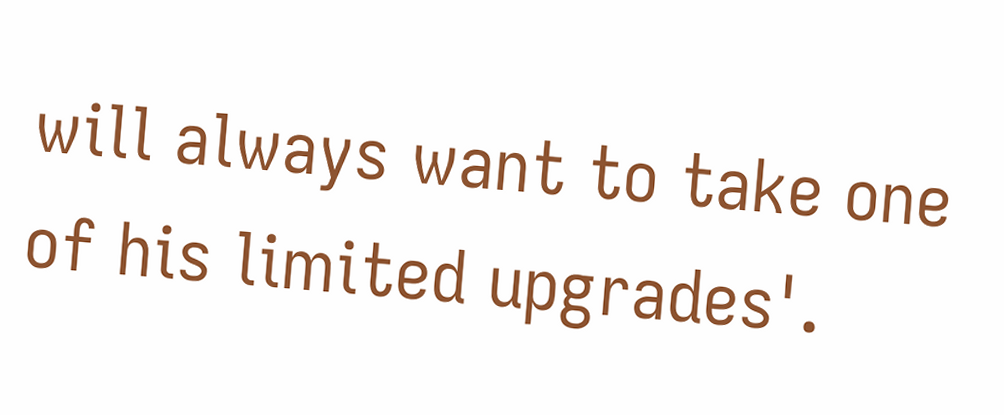will always want to take one of his limited upgrades'.